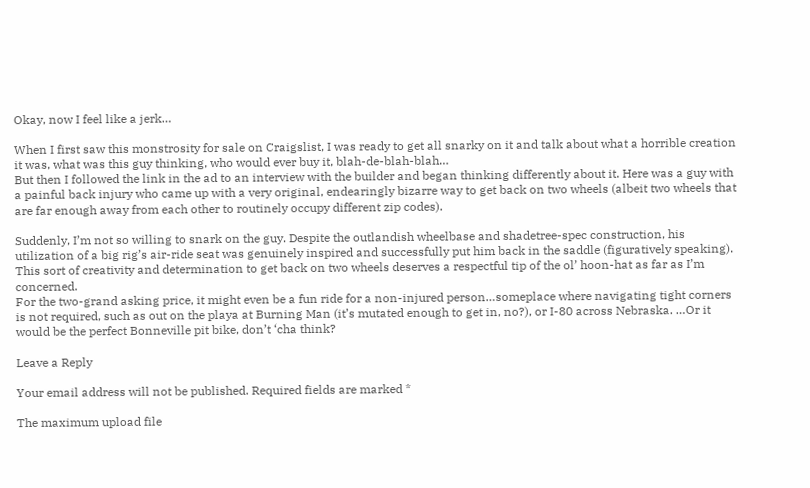Okay, now I feel like a jerk…

When I first saw this monstrosity for sale on Craigslist, I was ready to get all snarky on it and talk about what a horrible creation it was, what was this guy thinking, who would ever buy it, blah-de-blah-blah…
But then I followed the link in the ad to an interview with the builder and began thinking differently about it. Here was a guy with a painful back injury who came up with a very original, endearingly bizarre way to get back on two wheels (albeit two wheels that are far enough away from each other to routinely occupy different zip codes).

Suddenly, I’m not so willing to snark on the guy. Despite the outlandish wheelbase and shadetree-spec construction, his utilization of a big rig’s air-ride seat was genuinely inspired and successfully put him back in the saddle (figuratively speaking). This sort of creativity and determination to get back on two wheels deserves a respectful tip of the ol’ hoon-hat as far as I’m concerned.
For the two-grand asking price, it might even be a fun ride for a non-injured person…someplace where navigating tight corners is not required, such as out on the playa at Burning Man (it’s mutated enough to get in, no?), or I-80 across Nebraska. …Or it would be the perfect Bonneville pit bike, don’t ‘cha think?

Leave a Reply

Your email address will not be published. Required fields are marked *

The maximum upload file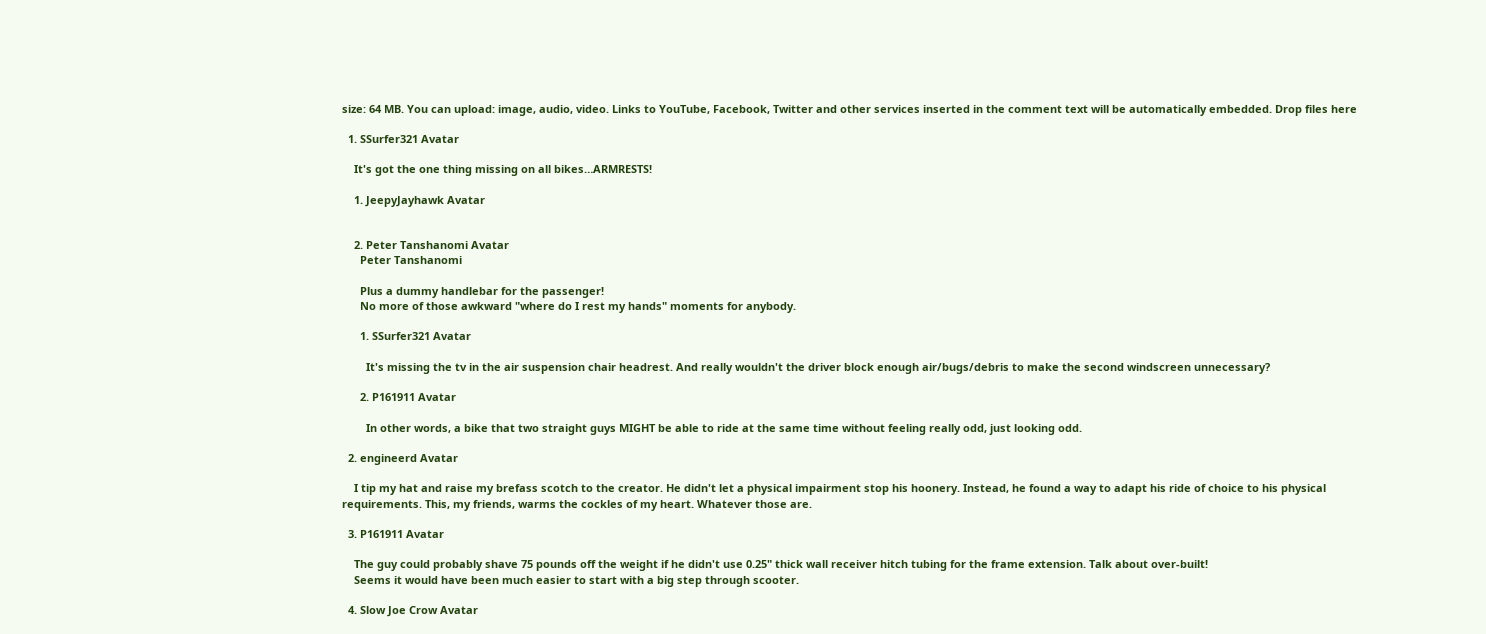size: 64 MB. You can upload: image, audio, video. Links to YouTube, Facebook, Twitter and other services inserted in the comment text will be automatically embedded. Drop files here

  1. SSurfer321 Avatar

    It's got the one thing missing on all bikes…ARMRESTS!

    1. JeepyJayhawk Avatar


    2. Peter Tanshanomi Avatar
      Peter Tanshanomi

      Plus a dummy handlebar for the passenger!
      No more of those awkward "where do I rest my hands" moments for anybody.

      1. SSurfer321 Avatar

        It's missing the tv in the air suspension chair headrest. And really wouldn't the driver block enough air/bugs/debris to make the second windscreen unnecessary?

      2. P161911 Avatar

        In other words, a bike that two straight guys MIGHT be able to ride at the same time without feeling really odd, just looking odd.

  2. engineerd Avatar

    I tip my hat and raise my brefass scotch to the creator. He didn't let a physical impairment stop his hoonery. Instead, he found a way to adapt his ride of choice to his physical requirements. This, my friends, warms the cockles of my heart. Whatever those are.

  3. P161911 Avatar

    The guy could probably shave 75 pounds off the weight if he didn't use 0.25" thick wall receiver hitch tubing for the frame extension. Talk about over-built!
    Seems it would have been much easier to start with a big step through scooter.

  4. Slow Joe Crow Avatar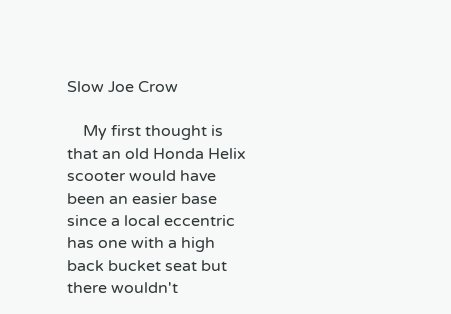Slow Joe Crow

    My first thought is that an old Honda Helix scooter would have been an easier base since a local eccentric has one with a high back bucket seat but there wouldn't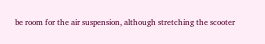be room for the air suspension, although stretching the scooter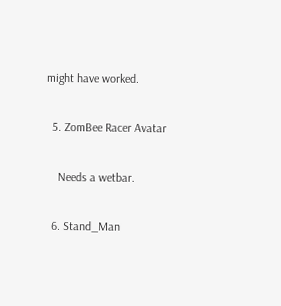might have worked.

  5. ZomBee Racer Avatar

    Needs a wetbar.

  6. Stand_Man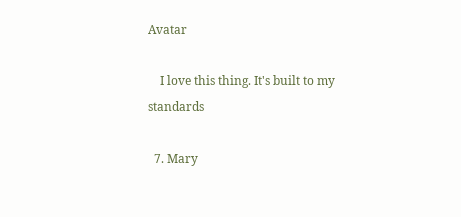Avatar

    I love this thing. It's built to my standards

  7. Mary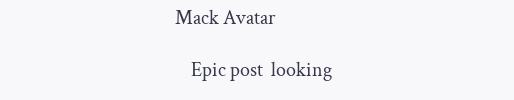Mack Avatar

    Epic post  looking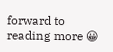forward to reading more 😀